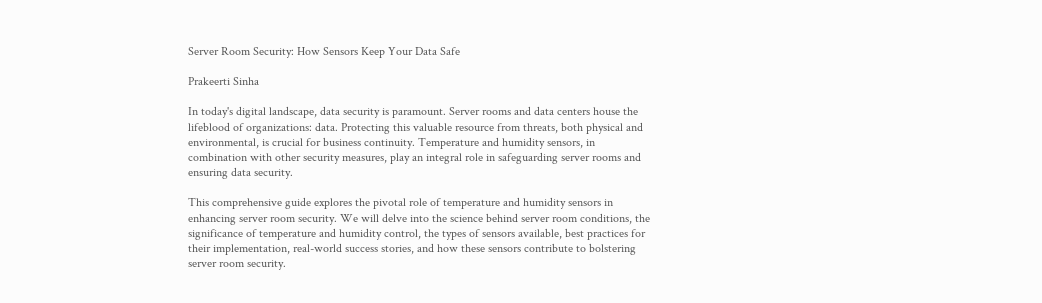Server Room Security: How Sensors Keep Your Data Safe

Prakeerti Sinha

In today's digital landscape, data security is paramount. Server rooms and data centers house the lifeblood of organizations: data. Protecting this valuable resource from threats, both physical and environmental, is crucial for business continuity. Temperature and humidity sensors, in combination with other security measures, play an integral role in safeguarding server rooms and ensuring data security.

This comprehensive guide explores the pivotal role of temperature and humidity sensors in enhancing server room security. We will delve into the science behind server room conditions, the significance of temperature and humidity control, the types of sensors available, best practices for their implementation, real-world success stories, and how these sensors contribute to bolstering server room security.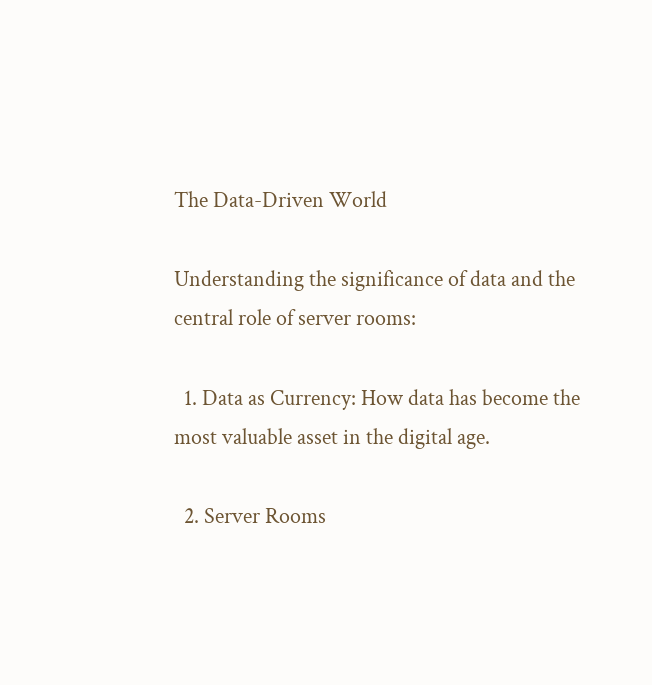The Data-Driven World

Understanding the significance of data and the central role of server rooms:

  1. Data as Currency: How data has become the most valuable asset in the digital age.

  2. Server Rooms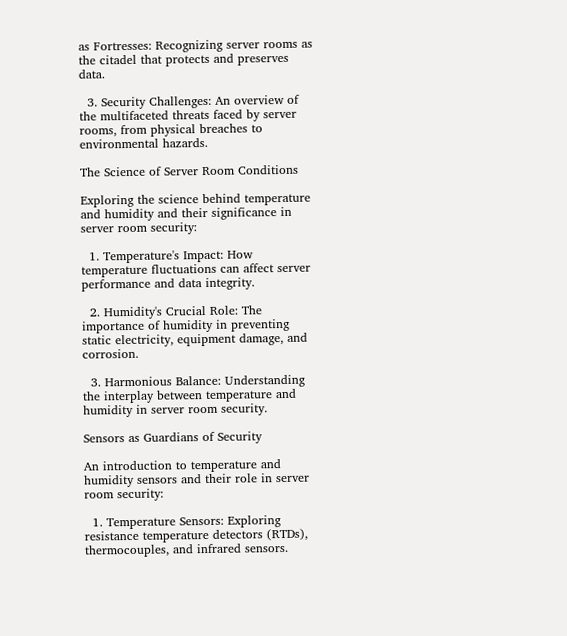as Fortresses: Recognizing server rooms as the citadel that protects and preserves data.

  3. Security Challenges: An overview of the multifaceted threats faced by server rooms, from physical breaches to environmental hazards.

The Science of Server Room Conditions

Exploring the science behind temperature and humidity and their significance in server room security:

  1. Temperature's Impact: How temperature fluctuations can affect server performance and data integrity.

  2. Humidity's Crucial Role: The importance of humidity in preventing static electricity, equipment damage, and corrosion.

  3. Harmonious Balance: Understanding the interplay between temperature and humidity in server room security.

Sensors as Guardians of Security

An introduction to temperature and humidity sensors and their role in server room security:

  1. Temperature Sensors: Exploring resistance temperature detectors (RTDs), thermocouples, and infrared sensors.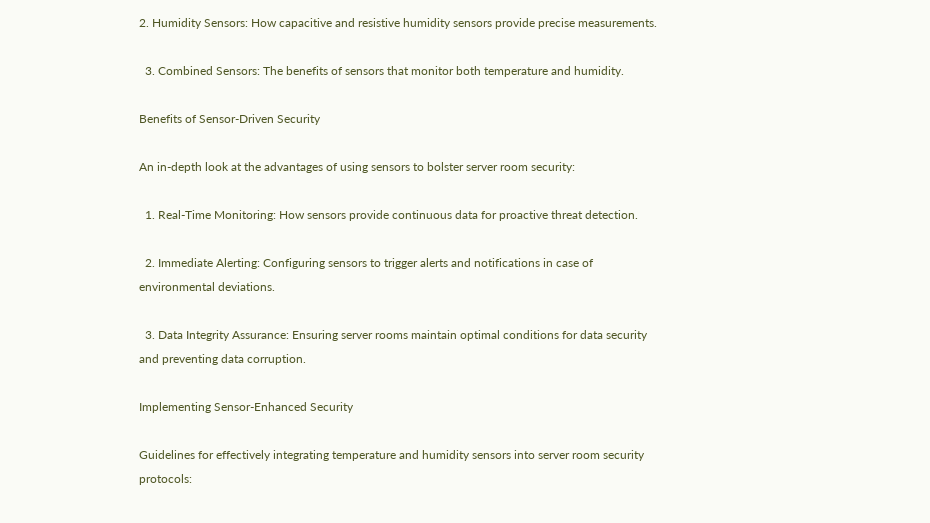2. Humidity Sensors: How capacitive and resistive humidity sensors provide precise measurements.

  3. Combined Sensors: The benefits of sensors that monitor both temperature and humidity.

Benefits of Sensor-Driven Security

An in-depth look at the advantages of using sensors to bolster server room security:

  1. Real-Time Monitoring: How sensors provide continuous data for proactive threat detection.

  2. Immediate Alerting: Configuring sensors to trigger alerts and notifications in case of environmental deviations.

  3. Data Integrity Assurance: Ensuring server rooms maintain optimal conditions for data security and preventing data corruption.

Implementing Sensor-Enhanced Security

Guidelines for effectively integrating temperature and humidity sensors into server room security protocols: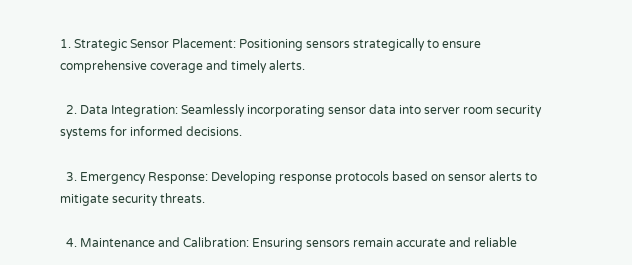1. Strategic Sensor Placement: Positioning sensors strategically to ensure comprehensive coverage and timely alerts.

  2. Data Integration: Seamlessly incorporating sensor data into server room security systems for informed decisions.

  3. Emergency Response: Developing response protocols based on sensor alerts to mitigate security threats.

  4. Maintenance and Calibration: Ensuring sensors remain accurate and reliable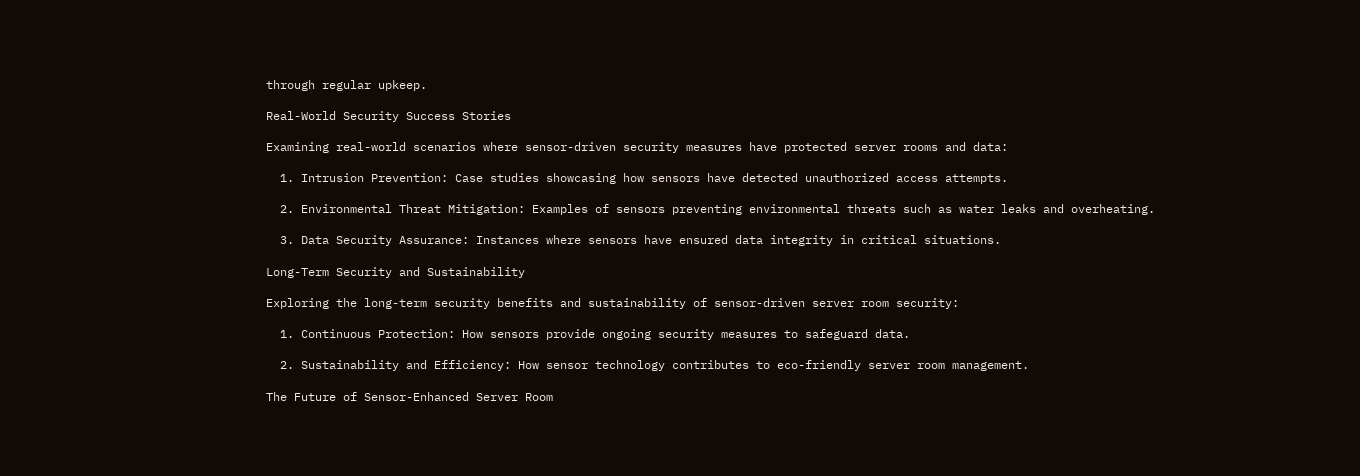through regular upkeep.

Real-World Security Success Stories

Examining real-world scenarios where sensor-driven security measures have protected server rooms and data:

  1. Intrusion Prevention: Case studies showcasing how sensors have detected unauthorized access attempts.

  2. Environmental Threat Mitigation: Examples of sensors preventing environmental threats such as water leaks and overheating.

  3. Data Security Assurance: Instances where sensors have ensured data integrity in critical situations.

Long-Term Security and Sustainability

Exploring the long-term security benefits and sustainability of sensor-driven server room security:

  1. Continuous Protection: How sensors provide ongoing security measures to safeguard data.

  2. Sustainability and Efficiency: How sensor technology contributes to eco-friendly server room management.

The Future of Sensor-Enhanced Server Room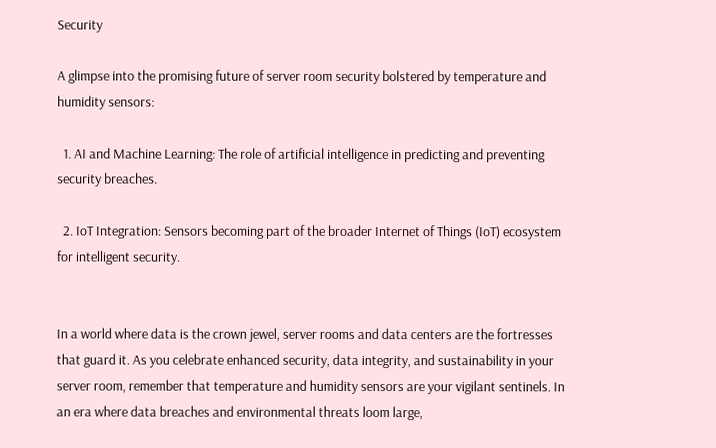Security

A glimpse into the promising future of server room security bolstered by temperature and humidity sensors:

  1. AI and Machine Learning: The role of artificial intelligence in predicting and preventing security breaches.

  2. IoT Integration: Sensors becoming part of the broader Internet of Things (IoT) ecosystem for intelligent security.


In a world where data is the crown jewel, server rooms and data centers are the fortresses that guard it. As you celebrate enhanced security, data integrity, and sustainability in your server room, remember that temperature and humidity sensors are your vigilant sentinels. In an era where data breaches and environmental threats loom large,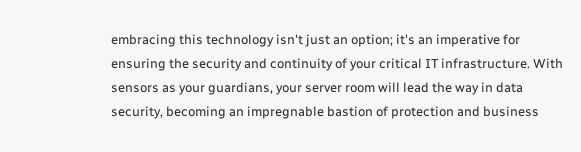embracing this technology isn't just an option; it's an imperative for ensuring the security and continuity of your critical IT infrastructure. With sensors as your guardians, your server room will lead the way in data security, becoming an impregnable bastion of protection and business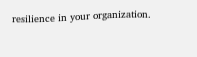resilience in your organization.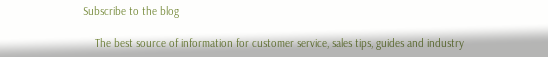Subscribe to the blog

    The best source of information for customer service, sales tips, guides and industry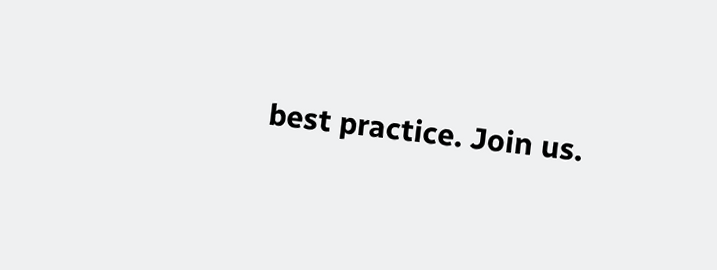best practice. Join us.